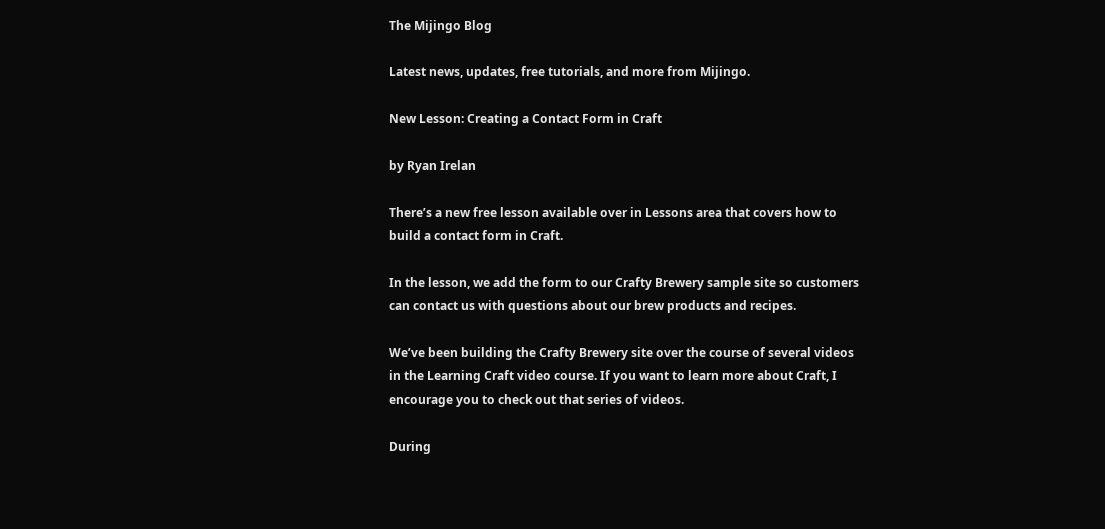The Mijingo Blog

Latest news, updates, free tutorials, and more from Mijingo.

New Lesson: Creating a Contact Form in Craft

by Ryan Irelan

There’s a new free lesson available over in Lessons area that covers how to build a contact form in Craft.

In the lesson, we add the form to our Crafty Brewery sample site so customers can contact us with questions about our brew products and recipes.

We’ve been building the Crafty Brewery site over the course of several videos in the Learning Craft video course. If you want to learn more about Craft, I encourage you to check out that series of videos.

During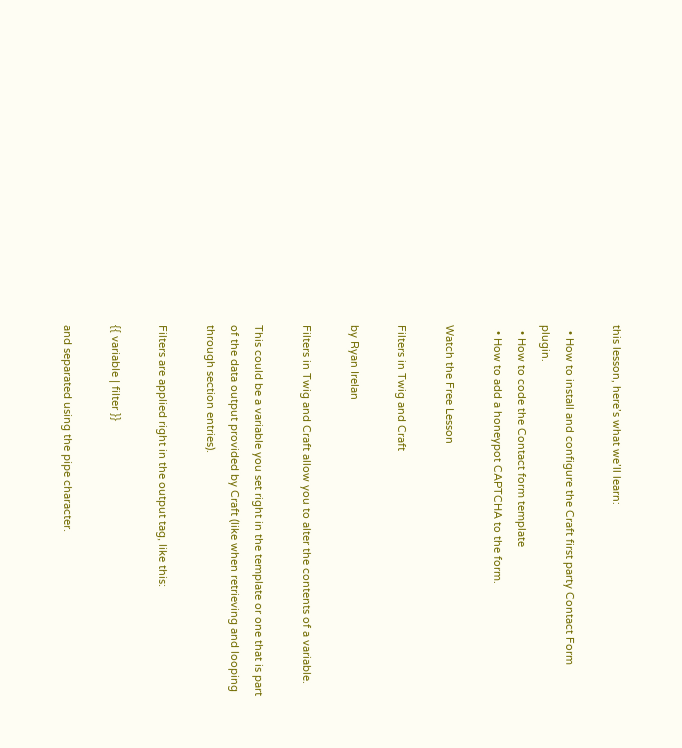this lesson, here’s what we’ll learn:

  • How to install and configure the Craft first party Contact Form plugin.
  • How to code the Contact form template
  • How to add a honeypot CAPTCHA to the form.

Watch the Free Lesson

Filters in Twig and Craft

by Ryan Irelan

Filters in Twig and Craft allow you to alter the contents of a variable.

This could be a variable you set right in the template or one that is part of the data output provided by Craft (like when retrieving and looping through section entries).

Filters are applied right in the output tag, like this:

{{ variable | filter }}

and separated using the pipe character.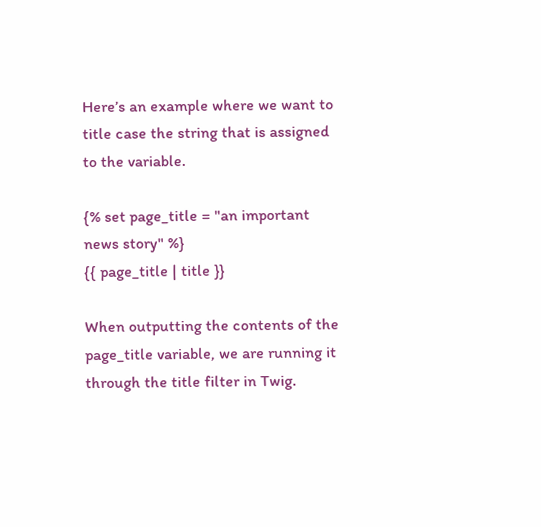Here’s an example where we want to title case the string that is assigned to the variable.

{% set page_title = "an important news story" %}
{{ page_title | title }}

When outputting the contents of the page_title variable, we are running it through the title filter in Twig.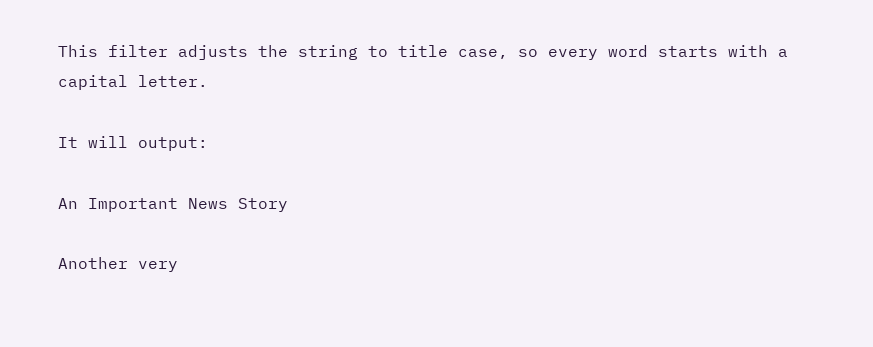This filter adjusts the string to title case, so every word starts with a capital letter.

It will output:

An Important News Story

Another very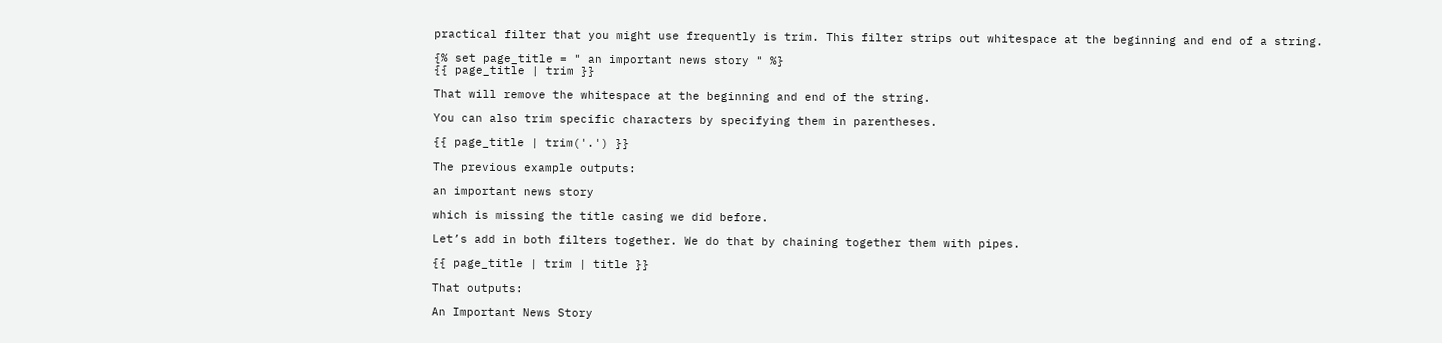practical filter that you might use frequently is trim. This filter strips out whitespace at the beginning and end of a string.

{% set page_title = " an important news story " %}
{{ page_title | trim }}

That will remove the whitespace at the beginning and end of the string.

You can also trim specific characters by specifying them in parentheses.

{{ page_title | trim('.') }}

The previous example outputs:

an important news story

which is missing the title casing we did before.

Let’s add in both filters together. We do that by chaining together them with pipes.

{{ page_title | trim | title }}

That outputs:

An Important News Story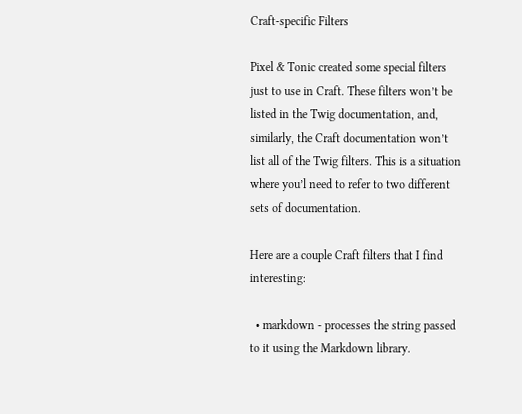Craft-specific Filters

Pixel & Tonic created some special filters just to use in Craft. These filters won’t be listed in the Twig documentation, and, similarly, the Craft documentation won’t list all of the Twig filters. This is a situation where you’l need to refer to two different sets of documentation.

Here are a couple Craft filters that I find interesting:

  • markdown - processes the string passed to it using the Markdown library.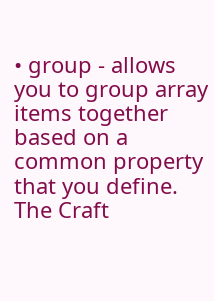• group - allows you to group array items together based on a common property that you define. The Craft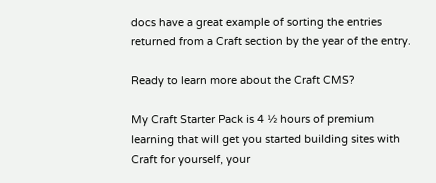docs have a great example of sorting the entries returned from a Craft section by the year of the entry.

Ready to learn more about the Craft CMS?

My Craft Starter Pack is 4 ½ hours of premium learning that will get you started building sites with Craft for yourself, your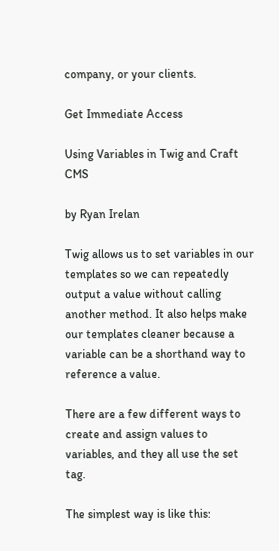company, or your clients.

Get Immediate Access

Using Variables in Twig and Craft CMS

by Ryan Irelan

Twig allows us to set variables in our templates so we can repeatedly output a value without calling another method. It also helps make our templates cleaner because a variable can be a shorthand way to reference a value.

There are a few different ways to create and assign values to variables, and they all use the set tag.

The simplest way is like this: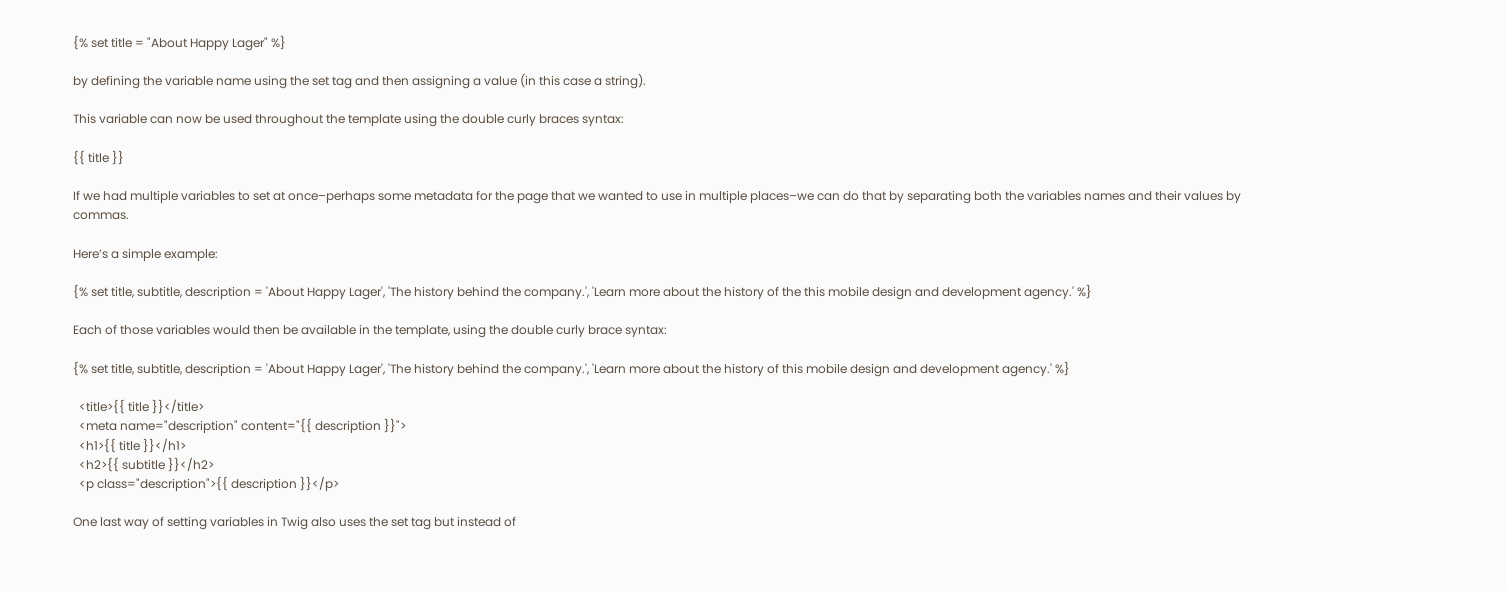{% set title = "About Happy Lager" %}

by defining the variable name using the set tag and then assigning a value (in this case a string).

This variable can now be used throughout the template using the double curly braces syntax:

{{ title }}

If we had multiple variables to set at once–perhaps some metadata for the page that we wanted to use in multiple places–we can do that by separating both the variables names and their values by commas.

Here’s a simple example:

{% set title, subtitle, description = 'About Happy Lager', 'The history behind the company.', 'Learn more about the history of the this mobile design and development agency.' %}

Each of those variables would then be available in the template, using the double curly brace syntax:

{% set title, subtitle, description = 'About Happy Lager', 'The history behind the company.', 'Learn more about the history of this mobile design and development agency.' %}

  <title>{{ title }}</title>
  <meta name="description" content="{{ description }}">
  <h1>{{ title }}</h1>
  <h2>{{ subtitle }}</h2>
  <p class="description">{{ description }}</p>

One last way of setting variables in Twig also uses the set tag but instead of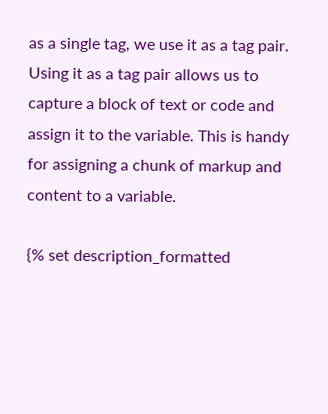as a single tag, we use it as a tag pair. Using it as a tag pair allows us to capture a block of text or code and assign it to the variable. This is handy for assigning a chunk of markup and content to a variable.

{% set description_formatted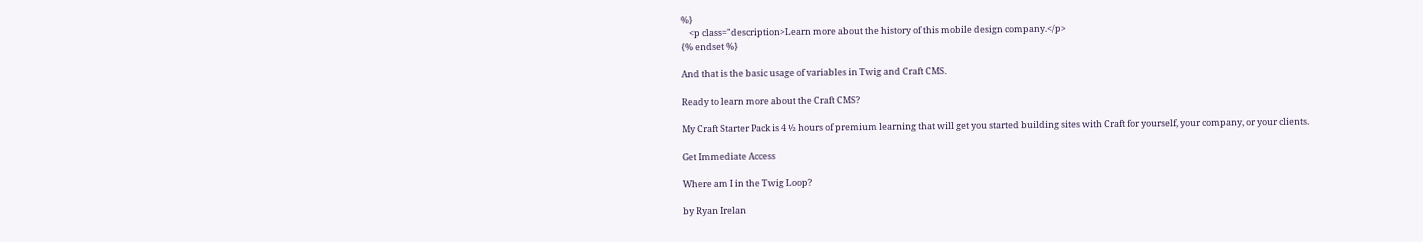%}
    <p class="description>Learn more about the history of this mobile design company.</p>
{% endset %}

And that is the basic usage of variables in Twig and Craft CMS.

Ready to learn more about the Craft CMS?

My Craft Starter Pack is 4 ½ hours of premium learning that will get you started building sites with Craft for yourself, your company, or your clients.

Get Immediate Access

Where am I in the Twig Loop?

by Ryan Irelan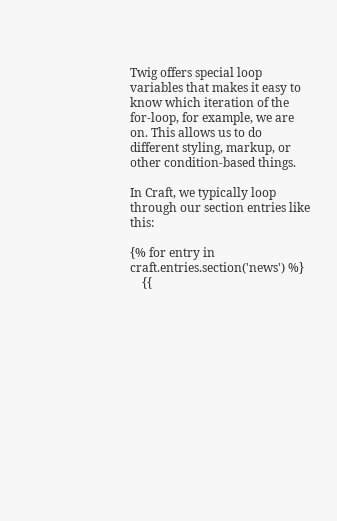Twig offers special loop variables that makes it easy to know which iteration of the for-loop, for example, we are on. This allows us to do different styling, markup, or other condition-based things.

In Craft, we typically loop through our section entries like this:

{% for entry in craft.entries.section('news') %}
    {{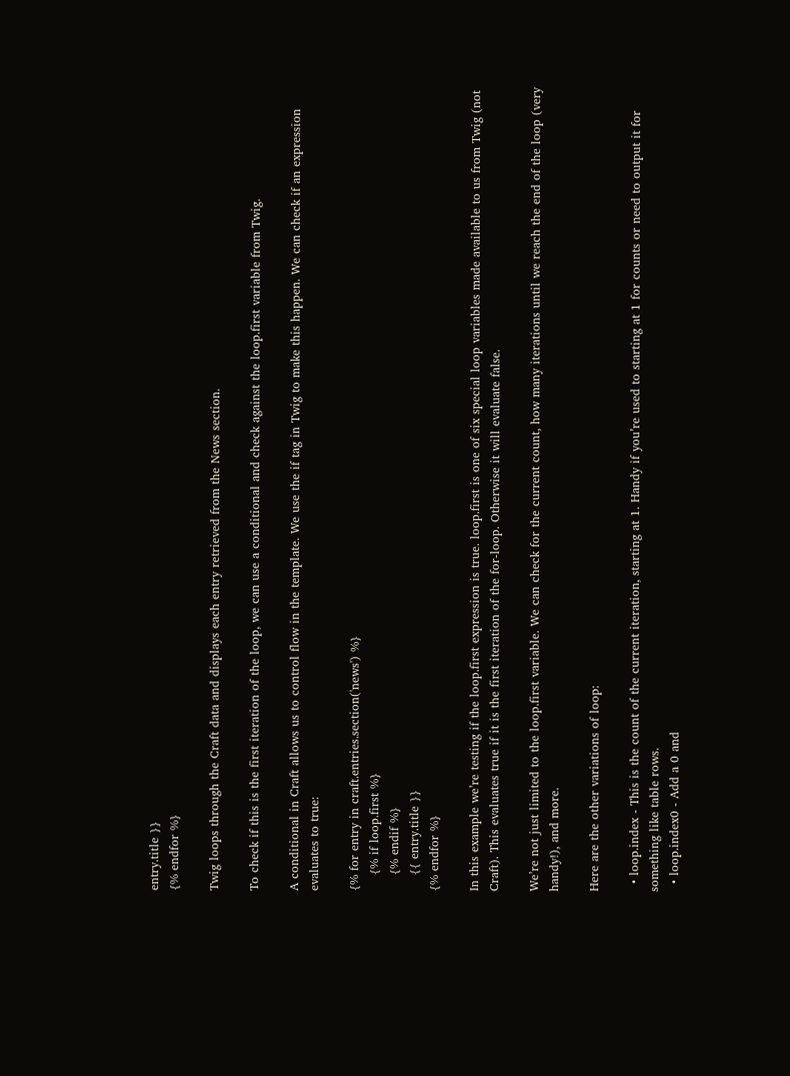entry.title }}
{% endfor %}

Twig loops through the Craft data and displays each entry retrieved from the News section.

To check if this is the first iteration of the loop, we can use a conditional and check against the loop.first variable from Twig.

A conditional in Craft allows us to control flow in the template. We use the if tag in Twig to make this happen. We can check if an expression evaluates to true:

{% for entry in craft.entries.section('news') %}
    {% if loop.first %}
    {% endif %}
    {{ entry.title }}
{% endfor %}

In this example we’re testing if the loop.first expression is true. loop.first is one of six special loop variables made available to us from Twig (not Craft). This evaluates true if it is the first iteration of the for-loop. Otherwise it will evaluate false.

We’re not just limited to the loop.first variable. We can check for the current count, how many iterations until we reach the end of the loop (very handy!), and more.

Here are the other variations of loop:

  • loop.index - This is the count of the current iteration, starting at 1. Handy if you’re used to starting at 1 for counts or need to output it for something like table rows.
  • loop.index0 - Add a 0 and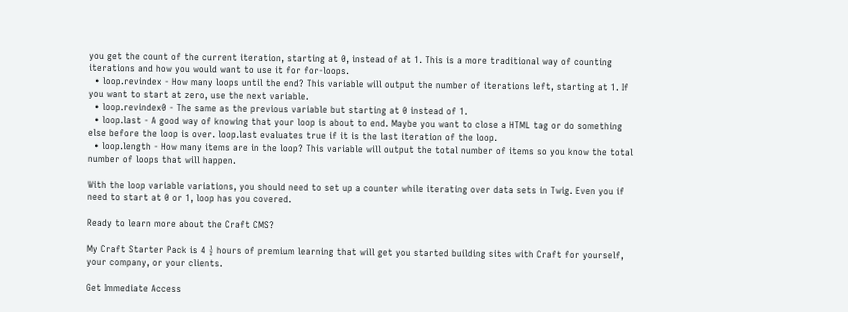you get the count of the current iteration, starting at 0, instead of at 1. This is a more traditional way of counting iterations and how you would want to use it for for-loops.
  • loop.revindex - How many loops until the end? This variable will output the number of iterations left, starting at 1. If you want to start at zero, use the next variable.
  • loop.revindex0 - The same as the previous variable but starting at 0 instead of 1.
  • loop.last - A good way of knowing that your loop is about to end. Maybe you want to close a HTML tag or do something else before the loop is over. loop.last evaluates true if it is the last iteration of the loop.
  • loop.length - How many items are in the loop? This variable will output the total number of items so you know the total number of loops that will happen.

With the loop variable variations, you should need to set up a counter while iterating over data sets in Twig. Even you if need to start at 0 or 1, loop has you covered.

Ready to learn more about the Craft CMS?

My Craft Starter Pack is 4 ½ hours of premium learning that will get you started building sites with Craft for yourself, your company, or your clients.

Get Immediate Access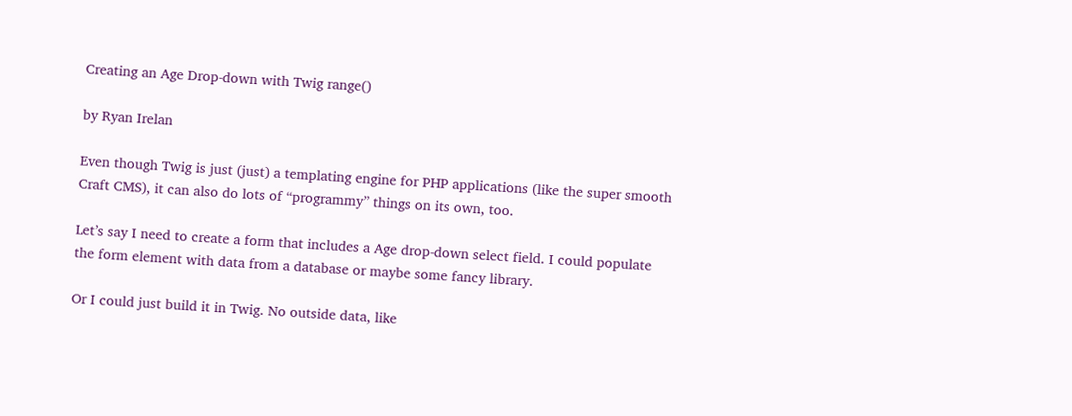Creating an Age Drop-down with Twig range()

by Ryan Irelan

Even though Twig is just (just) a templating engine for PHP applications (like the super smooth Craft CMS), it can also do lots of “programmy” things on its own, too.

Let’s say I need to create a form that includes a Age drop-down select field. I could populate the form element with data from a database or maybe some fancy library.

Or I could just build it in Twig. No outside data, like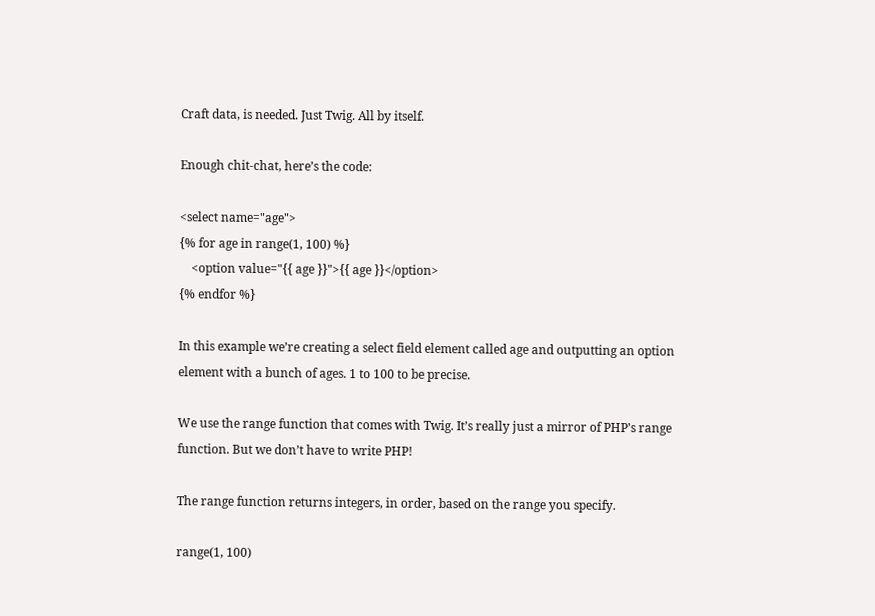Craft data, is needed. Just Twig. All by itself.

Enough chit-chat, here’s the code:

<select name="age">
{% for age in range(1, 100) %}
    <option value="{{ age }}">{{ age }}</option>
{% endfor %}

In this example we’re creating a select field element called age and outputting an option element with a bunch of ages. 1 to 100 to be precise.

We use the range function that comes with Twig. It’s really just a mirror of PHP’s range function. But we don’t have to write PHP!

The range function returns integers, in order, based on the range you specify.

range(1, 100)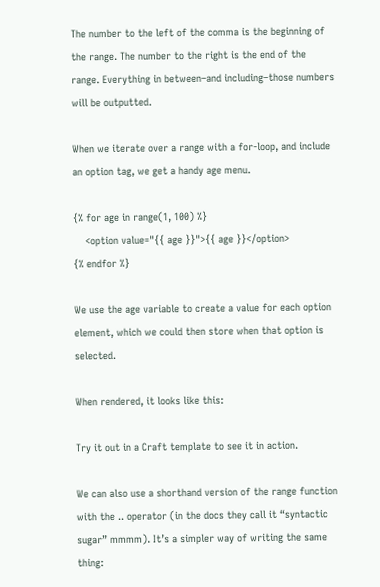The number to the left of the comma is the beginning of the range. The number to the right is the end of the range. Everything in between–and including–those numbers will be outputted.

When we iterate over a range with a for-loop, and include an option tag, we get a handy age menu.

{% for age in range(1, 100) %}
    <option value="{{ age }}">{{ age }}</option>
{% endfor %}

We use the age variable to create a value for each option element, which we could then store when that option is selected.

When rendered, it looks like this:

Try it out in a Craft template to see it in action.

We can also use a shorthand version of the range function with the .. operator (in the docs they call it “syntactic sugar” mmmm). It’s a simpler way of writing the same thing: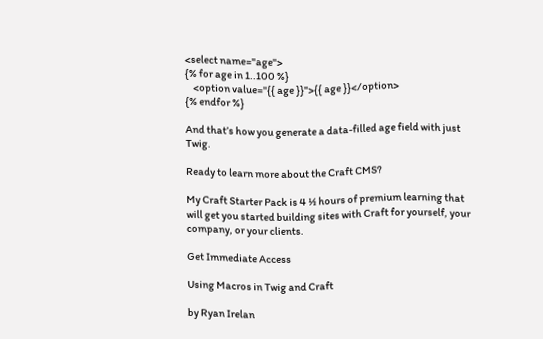<select name="age">
{% for age in 1..100 %}
    <option value="{{ age }}">{{ age }}</option>
{% endfor %}

And that’s how you generate a data-filled age field with just Twig.

Ready to learn more about the Craft CMS?

My Craft Starter Pack is 4 ½ hours of premium learning that will get you started building sites with Craft for yourself, your company, or your clients.

Get Immediate Access

Using Macros in Twig and Craft

by Ryan Irelan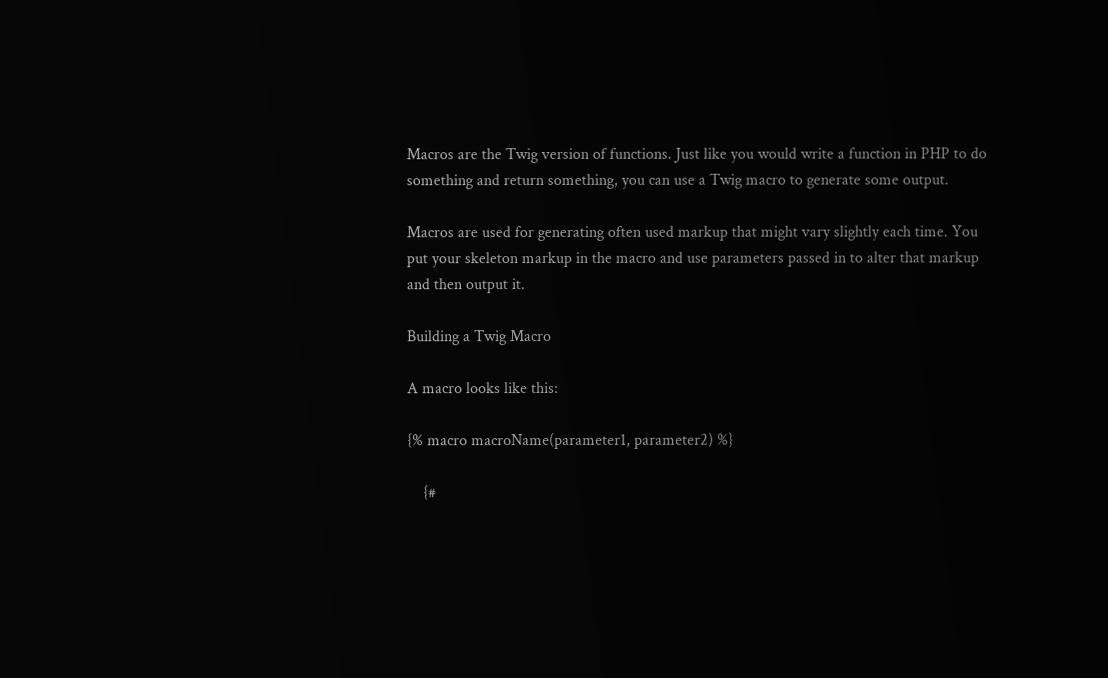Macros are the Twig version of functions. Just like you would write a function in PHP to do something and return something, you can use a Twig macro to generate some output.

Macros are used for generating often used markup that might vary slightly each time. You put your skeleton markup in the macro and use parameters passed in to alter that markup and then output it.

Building a Twig Macro

A macro looks like this:

{% macro macroName(parameter1, parameter2) %}

    {#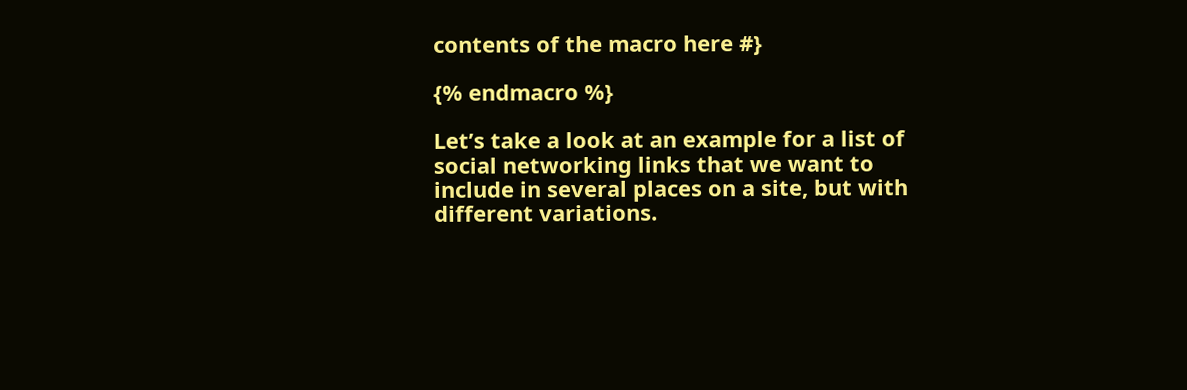contents of the macro here #}

{% endmacro %}

Let’s take a look at an example for a list of social networking links that we want to include in several places on a site, but with different variations.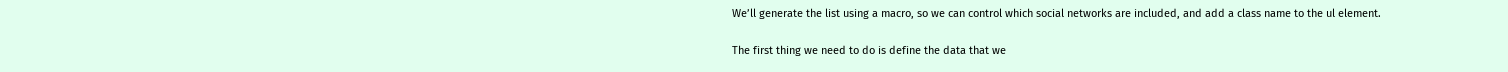We’ll generate the list using a macro, so we can control which social networks are included, and add a class name to the ul element.

The first thing we need to do is define the data that we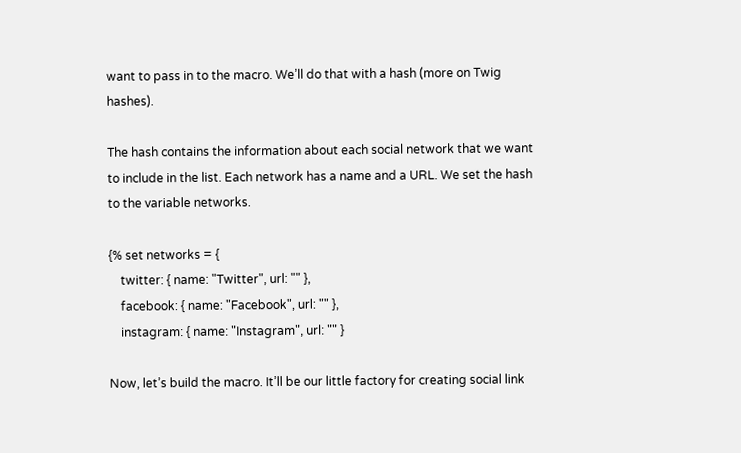want to pass in to the macro. We’ll do that with a hash (more on Twig hashes).

The hash contains the information about each social network that we want to include in the list. Each network has a name and a URL. We set the hash to the variable networks.

{% set networks = {
    twitter: { name: "Twitter", url: "" },
    facebook: { name: "Facebook", url: "" },
    instagram: { name: "Instagram", url: "" }

Now, let’s build the macro. It’ll be our little factory for creating social link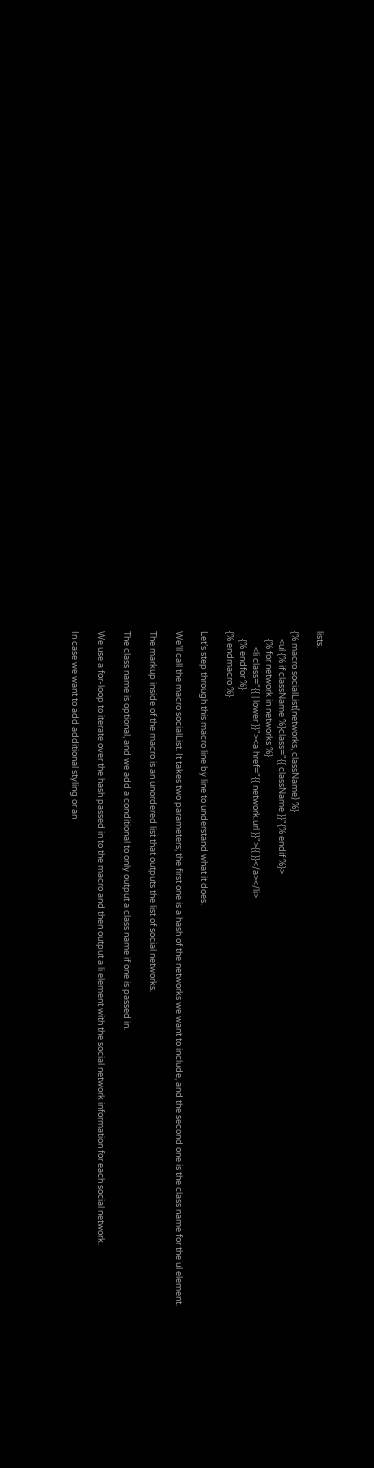lists.

{% macro socialList(networks, className) %}
    <ul {% if className %}class="{{ className }}"{% endif %}>
    {% for network in networks %}
        <li class="{{ | lower }}"><a href="{{ network.url }}">{{ }}</a></li>
    {% endfor %}
{% endmacro %}

Let’s step through this macro line by line to understand what it does.

We’ll call the macro socialList. It takes two parameters; the first one is a hash of the networks we want to include, and the second one is the class name for the ul element.

The markup inside of the macro is an unordered list that outputs the list of social networks.

The class name is optional, and we add a conditional to only output a class name if one is passed in.

We use a for-loop to iterate over the hash passed in to the macro and then output a li element with the social network information for each social network.

In case we want to add additional styling or an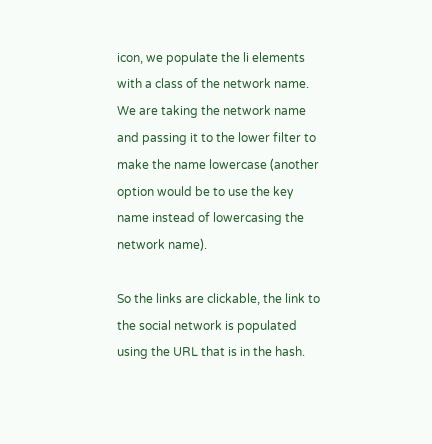icon, we populate the li elements with a class of the network name. We are taking the network name and passing it to the lower filter to make the name lowercase (another option would be to use the key name instead of lowercasing the network name).

So the links are clickable, the link to the social network is populated using the URL that is in the hash.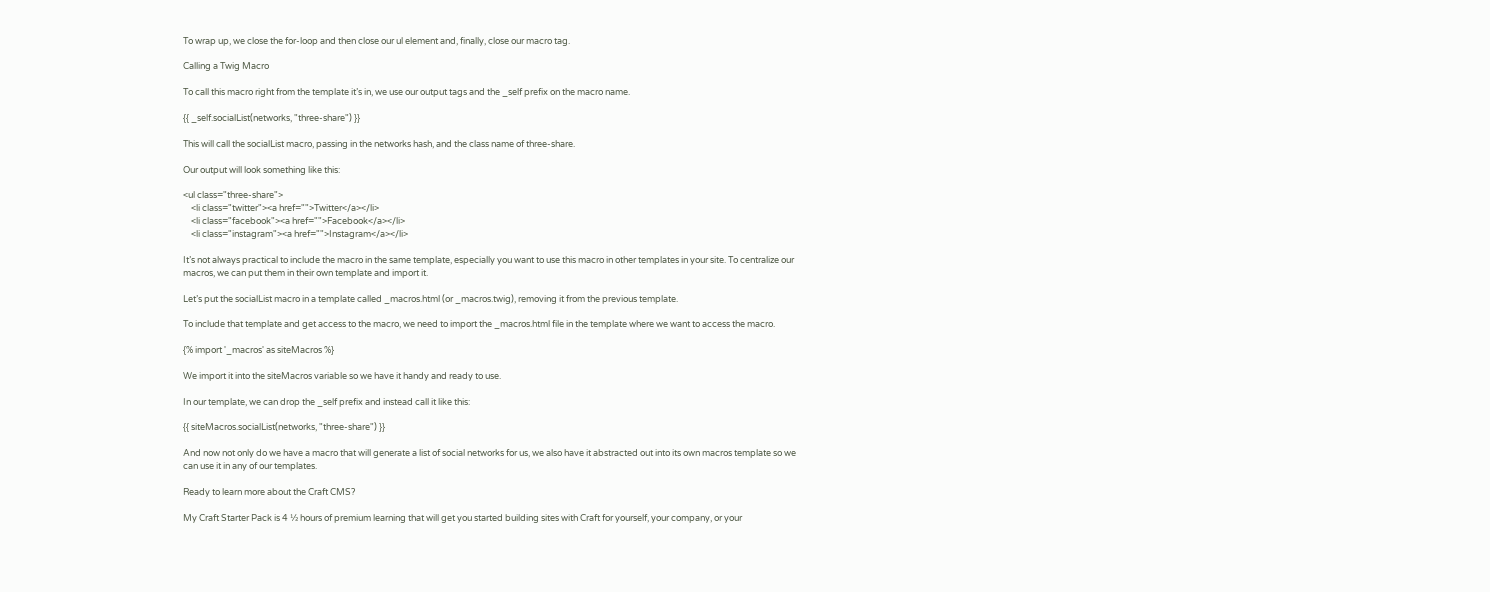To wrap up, we close the for-loop and then close our ul element and, finally, close our macro tag.

Calling a Twig Macro

To call this macro right from the template it’s in, we use our output tags and the _self prefix on the macro name.

{{ _self.socialList(networks, "three-share") }}

This will call the socialList macro, passing in the networks hash, and the class name of three-share.

Our output will look something like this:

<ul class="three-share">
    <li class="twitter"><a href="">Twitter</a></li>
    <li class="facebook"><a href="">Facebook</a></li>
    <li class="instagram"><a href="">Instagram</a></li>

It’s not always practical to include the macro in the same template, especially you want to use this macro in other templates in your site. To centralize our macros, we can put them in their own template and import it.

Let’s put the socialList macro in a template called _macros.html (or _macros.twig), removing it from the previous template.

To include that template and get access to the macro, we need to import the _macros.html file in the template where we want to access the macro.

{% import '_macros' as siteMacros %}

We import it into the siteMacros variable so we have it handy and ready to use.

In our template, we can drop the _self prefix and instead call it like this:

{{ siteMacros.socialList(networks, "three-share") }}

And now not only do we have a macro that will generate a list of social networks for us, we also have it abstracted out into its own macros template so we can use it in any of our templates.

Ready to learn more about the Craft CMS?

My Craft Starter Pack is 4 ½ hours of premium learning that will get you started building sites with Craft for yourself, your company, or your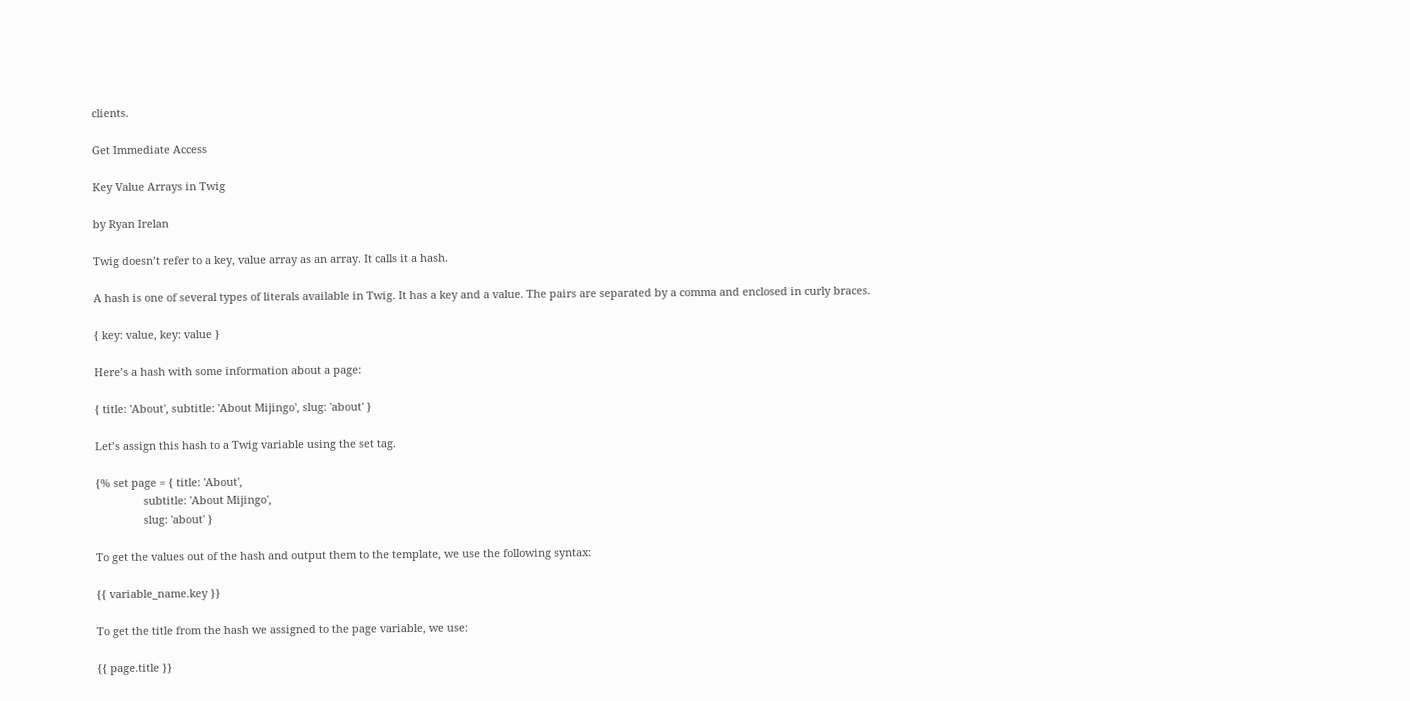clients.

Get Immediate Access

Key Value Arrays in Twig

by Ryan Irelan

Twig doesn’t refer to a key, value array as an array. It calls it a hash.

A hash is one of several types of literals available in Twig. It has a key and a value. The pairs are separated by a comma and enclosed in curly braces.

{ key: value, key: value }

Here’s a hash with some information about a page:

{ title: 'About', subtitle: 'About Mijingo', slug: 'about' }

Let’s assign this hash to a Twig variable using the set tag.

{% set page = { title: 'About',
                subtitle: 'About Mijingo',
                slug: 'about' }

To get the values out of the hash and output them to the template, we use the following syntax:

{{ variable_name.key }}

To get the title from the hash we assigned to the page variable, we use:

{{ page.title }}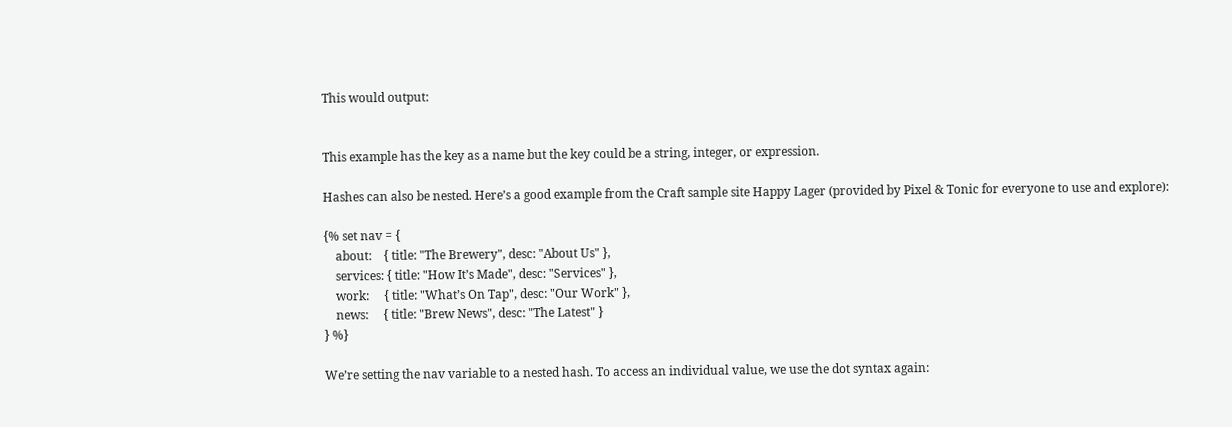This would output:


This example has the key as a name but the key could be a string, integer, or expression.

Hashes can also be nested. Here’s a good example from the Craft sample site Happy Lager (provided by Pixel & Tonic for everyone to use and explore):

{% set nav = {
    about:    { title: "The Brewery", desc: "About Us" },
    services: { title: "How It’s Made", desc: "Services" },
    work:     { title: "What’s On Tap", desc: "Our Work" },
    news:     { title: "Brew News", desc: "The Latest" }
} %}

We’re setting the nav variable to a nested hash. To access an individual value, we use the dot syntax again: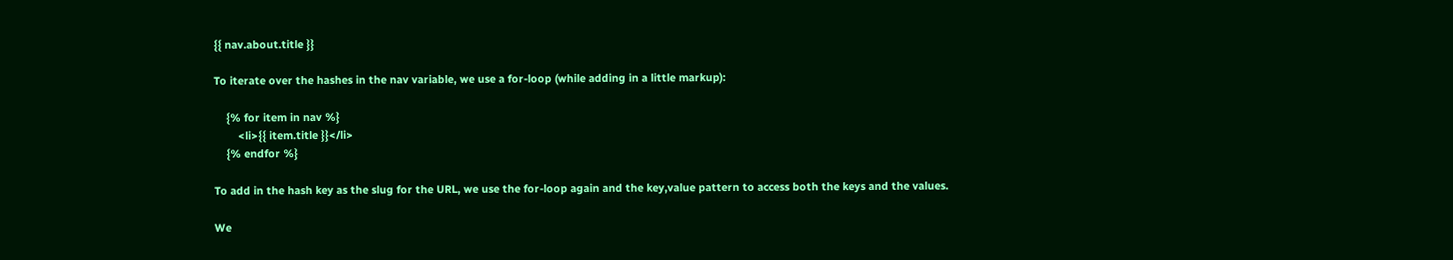{{ nav.about.title }}

To iterate over the hashes in the nav variable, we use a for-loop (while adding in a little markup):

    {% for item in nav %}
        <li>{{ item.title }}</li>
    {% endfor %}

To add in the hash key as the slug for the URL, we use the for-loop again and the key,value pattern to access both the keys and the values.

We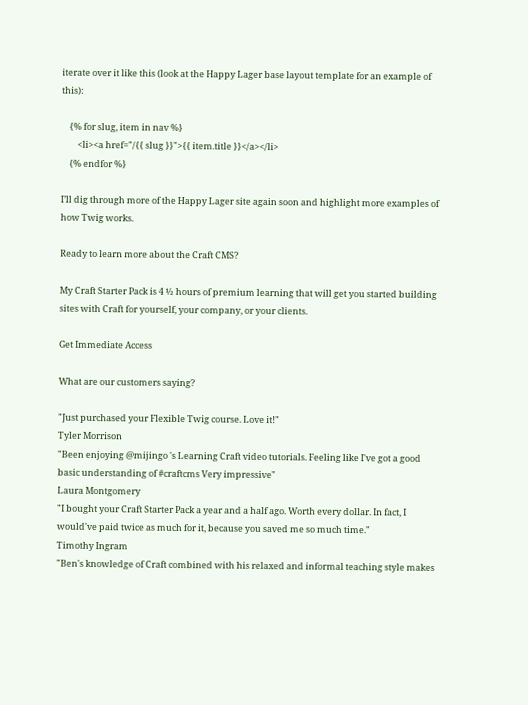iterate over it like this (look at the Happy Lager base layout template for an example of this):

    {% for slug, item in nav %}
        <li><a href="/{{ slug }}">{{ item.title }}</a></li>
    {% endfor %}

I’ll dig through more of the Happy Lager site again soon and highlight more examples of how Twig works.

Ready to learn more about the Craft CMS?

My Craft Starter Pack is 4 ½ hours of premium learning that will get you started building sites with Craft for yourself, your company, or your clients.

Get Immediate Access

What are our customers saying?

"Just purchased your Flexible Twig course. Love it!"
Tyler Morrison
"Been enjoying @mijingo 's Learning Craft video tutorials. Feeling like I've got a good basic understanding of #craftcms Very impressive"
Laura Montgomery
"I bought your Craft Starter Pack a year and a half ago. Worth every dollar. In fact, I would've paid twice as much for it, because you saved me so much time."
Timothy Ingram
"Ben's knowledge of Craft combined with his relaxed and informal teaching style makes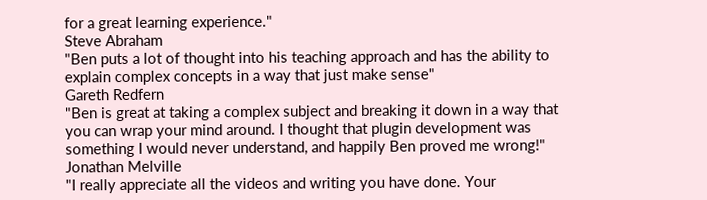for a great learning experience."
Steve Abraham
"Ben puts a lot of thought into his teaching approach and has the ability to explain complex concepts in a way that just make sense"
Gareth Redfern
"Ben is great at taking a complex subject and breaking it down in a way that you can wrap your mind around. I thought that plugin development was something I would never understand, and happily Ben proved me wrong!"
Jonathan Melville
"I really appreciate all the videos and writing you have done. Your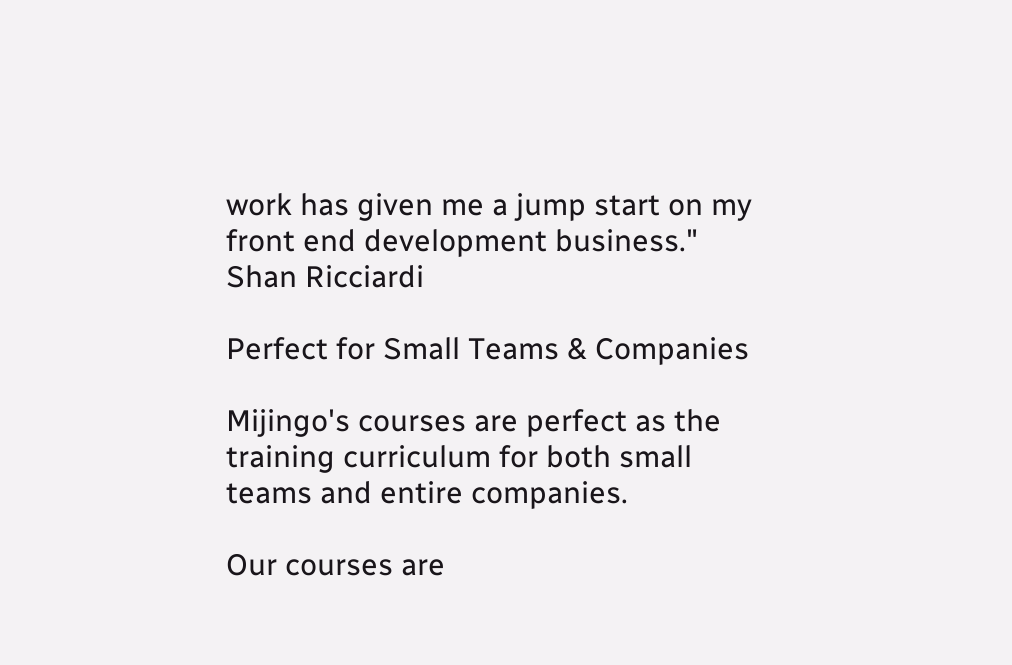work has given me a jump start on my front end development business."
Shan Ricciardi

Perfect for Small Teams & Companies

Mijingo's courses are perfect as the training curriculum for both small teams and entire companies.

Our courses are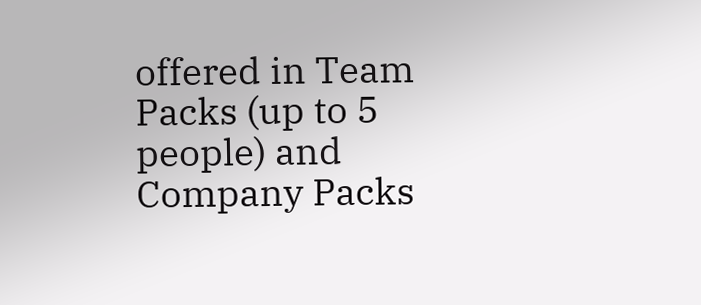offered in Team Packs (up to 5 people) and Company Packs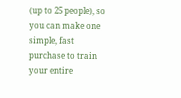(up to 25 people), so you can make one simple, fast purchase to train your entire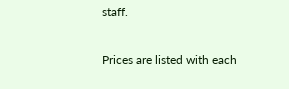staff.

Prices are listed with each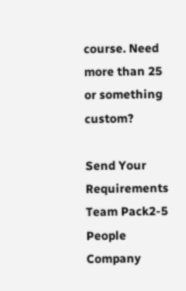course. Need more than 25 or something custom?

Send Your Requirements
Team Pack2-5 People
Company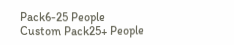Pack6-25 People
Custom Pack25+ People